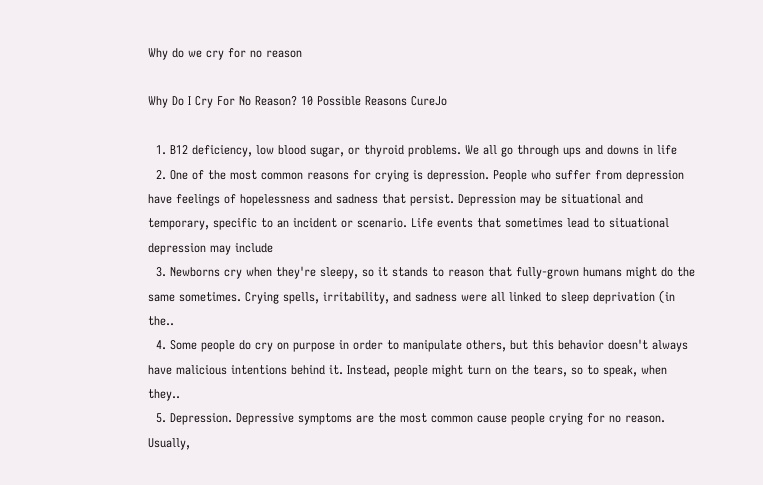Why do we cry for no reason

Why Do I Cry For No Reason? 10 Possible Reasons CureJo

  1. B12 deficiency, low blood sugar, or thyroid problems. We all go through ups and downs in life
  2. One of the most common reasons for crying is depression. People who suffer from depression have feelings of hopelessness and sadness that persist. Depression may be situational and temporary, specific to an incident or scenario. Life events that sometimes lead to situational depression may include
  3. Newborns cry when they're sleepy, so it stands to reason that fully-grown humans might do the same sometimes. Crying spells, irritability, and sadness were all linked to sleep deprivation (in the..
  4. Some people do cry on purpose in order to manipulate others, but this behavior doesn't always have malicious intentions behind it. Instead, people might turn on the tears, so to speak, when they..
  5. Depression. Depressive symptoms are the most common cause people crying for no reason. Usually,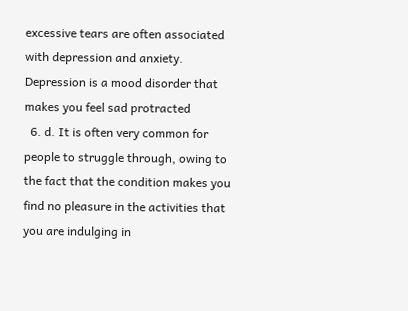excessive tears are often associated with depression and anxiety. Depression is a mood disorder that makes you feel sad protracted
  6. d. It is often very common for people to struggle through, owing to the fact that the condition makes you find no pleasure in the activities that you are indulging in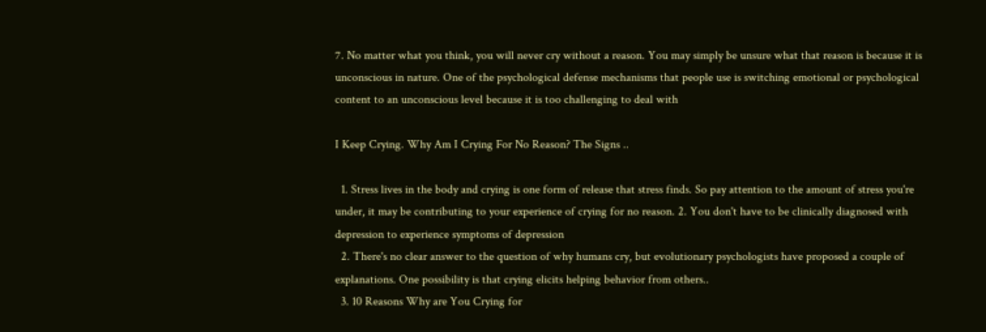7. No matter what you think, you will never cry without a reason. You may simply be unsure what that reason is because it is unconscious in nature. One of the psychological defense mechanisms that people use is switching emotional or psychological content to an unconscious level because it is too challenging to deal with

I Keep Crying. Why Am I Crying For No Reason? The Signs ..

  1. Stress lives in the body and crying is one form of release that stress finds. So pay attention to the amount of stress you're under, it may be contributing to your experience of crying for no reason. 2. You don't have to be clinically diagnosed with depression to experience symptoms of depression
  2. There's no clear answer to the question of why humans cry, but evolutionary psychologists have proposed a couple of explanations. One possibility is that crying elicits helping behavior from others..
  3. 10 Reasons Why are You Crying for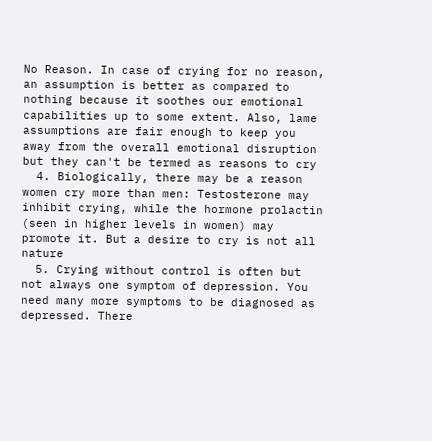No Reason. In case of crying for no reason, an assumption is better as compared to nothing because it soothes our emotional capabilities up to some extent. Also, lame assumptions are fair enough to keep you away from the overall emotional disruption but they can't be termed as reasons to cry
  4. Biologically, there may be a reason women cry more than men: Testosterone may inhibit crying, while the hormone prolactin (seen in higher levels in women) may promote it. But a desire to cry is not all nature
  5. Crying without control is often but not always one symptom of depression. You need many more symptoms to be diagnosed as depressed. There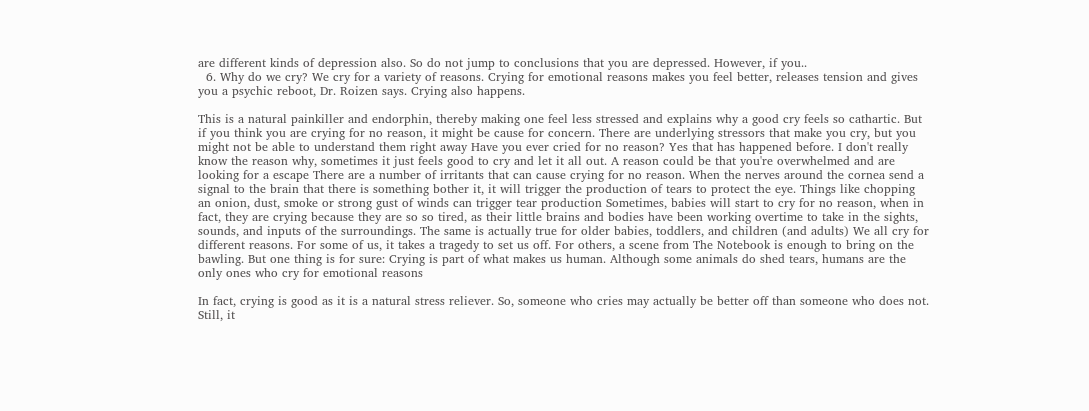are different kinds of depression also. So do not jump to conclusions that you are depressed. However, if you..
  6. Why do we cry? We cry for a variety of reasons. Crying for emotional reasons makes you feel better, releases tension and gives you a psychic reboot, Dr. Roizen says. Crying also happens.

This is a natural painkiller and endorphin, thereby making one feel less stressed and explains why a good cry feels so cathartic. But if you think you are crying for no reason, it might be cause for concern. There are underlying stressors that make you cry, but you might not be able to understand them right away Have you ever cried for no reason? Yes that has happened before. I don't really know the reason why, sometimes it just feels good to cry and let it all out. A reason could be that you're overwhelmed and are looking for a escape There are a number of irritants that can cause crying for no reason. When the nerves around the cornea send a signal to the brain that there is something bother it, it will trigger the production of tears to protect the eye. Things like chopping an onion, dust, smoke or strong gust of winds can trigger tear production Sometimes, babies will start to cry for no reason, when in fact, they are crying because they are so so tired, as their little brains and bodies have been working overtime to take in the sights, sounds, and inputs of the surroundings. The same is actually true for older babies, toddlers, and children (and adults) We all cry for different reasons. For some of us, it takes a tragedy to set us off. For others, a scene from The Notebook is enough to bring on the bawling. But one thing is for sure: Crying is part of what makes us human. Although some animals do shed tears, humans are the only ones who cry for emotional reasons

In fact, crying is good as it is a natural stress reliever. So, someone who cries may actually be better off than someone who does not. Still, it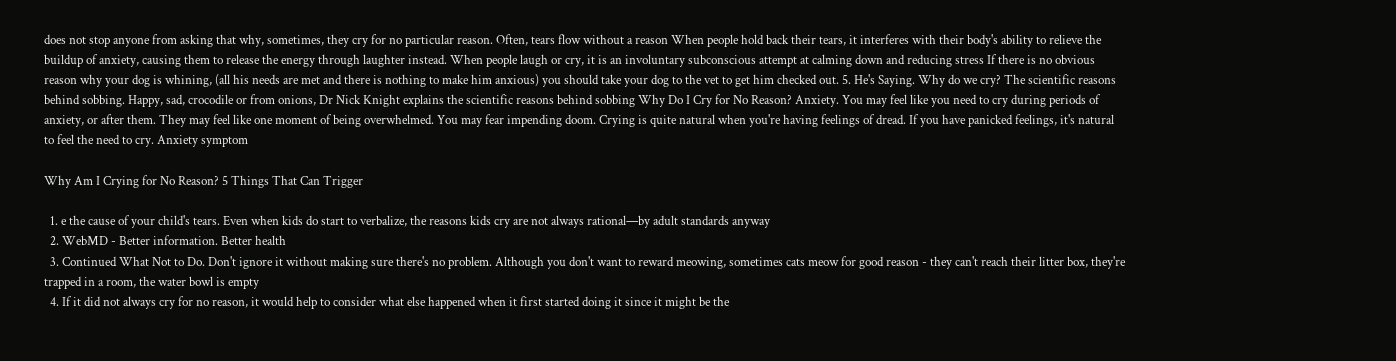does not stop anyone from asking that why, sometimes, they cry for no particular reason. Often, tears flow without a reason When people hold back their tears, it interferes with their body's ability to relieve the buildup of anxiety, causing them to release the energy through laughter instead. When people laugh or cry, it is an involuntary subconscious attempt at calming down and reducing stress If there is no obvious reason why your dog is whining, (all his needs are met and there is nothing to make him anxious) you should take your dog to the vet to get him checked out. 5. He's Saying. Why do we cry? The scientific reasons behind sobbing. Happy, sad, crocodile or from onions, Dr Nick Knight explains the scientific reasons behind sobbing Why Do I Cry for No Reason? Anxiety. You may feel like you need to cry during periods of anxiety, or after them. They may feel like one moment of being overwhelmed. You may fear impending doom. Crying is quite natural when you're having feelings of dread. If you have panicked feelings, it's natural to feel the need to cry. Anxiety symptom

Why Am I Crying for No Reason? 5 Things That Can Trigger

  1. e the cause of your child's tears. Even when kids do start to verbalize, the reasons kids cry are not always rational—by adult standards anyway
  2. WebMD - Better information. Better health
  3. Continued What Not to Do. Don't ignore it without making sure there's no problem. Although you don't want to reward meowing, sometimes cats meow for good reason - they can't reach their litter box, they're trapped in a room, the water bowl is empty
  4. If it did not always cry for no reason, it would help to consider what else happened when it first started doing it since it might be the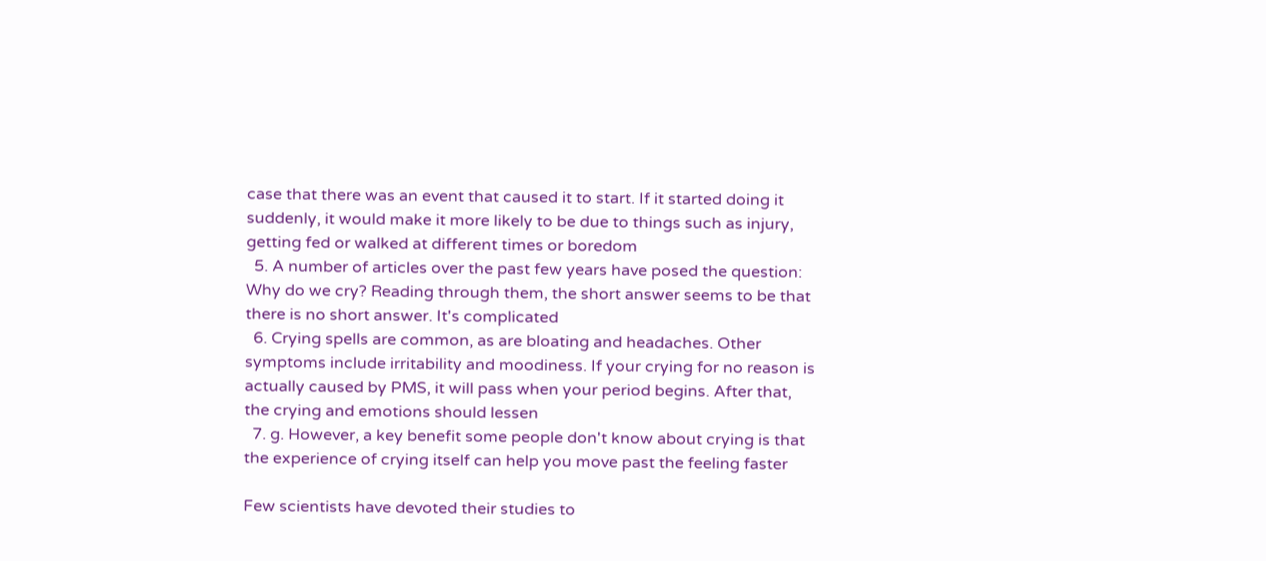case that there was an event that caused it to start. If it started doing it suddenly, it would make it more likely to be due to things such as injury, getting fed or walked at different times or boredom
  5. A number of articles over the past few years have posed the question: Why do we cry? Reading through them, the short answer seems to be that there is no short answer. It's complicated
  6. Crying spells are common, as are bloating and headaches. Other symptoms include irritability and moodiness. If your crying for no reason is actually caused by PMS, it will pass when your period begins. After that, the crying and emotions should lessen
  7. g. However, a key benefit some people don't know about crying is that the experience of crying itself can help you move past the feeling faster

Few scientists have devoted their studies to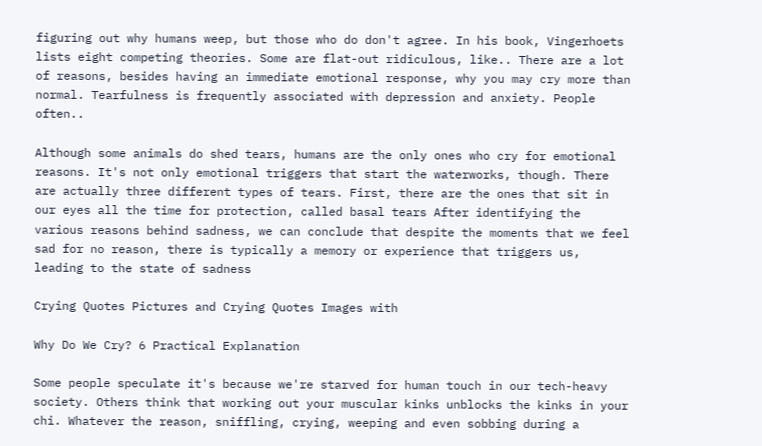figuring out why humans weep, but those who do don't agree. In his book, Vingerhoets lists eight competing theories. Some are flat-out ridiculous, like.. There are a lot of reasons, besides having an immediate emotional response, why you may cry more than normal. Tearfulness is frequently associated with depression and anxiety. People often..

Although some animals do shed tears, humans are the only ones who cry for emotional reasons. It's not only emotional triggers that start the waterworks, though. There are actually three different types of tears. First, there are the ones that sit in our eyes all the time for protection, called basal tears After identifying the various reasons behind sadness, we can conclude that despite the moments that we feel sad for no reason, there is typically a memory or experience that triggers us, leading to the state of sadness

Crying Quotes Pictures and Crying Quotes Images with

Why Do We Cry? 6 Practical Explanation

Some people speculate it's because we're starved for human touch in our tech-heavy society. Others think that working out your muscular kinks unblocks the kinks in your chi. Whatever the reason, sniffling, crying, weeping and even sobbing during a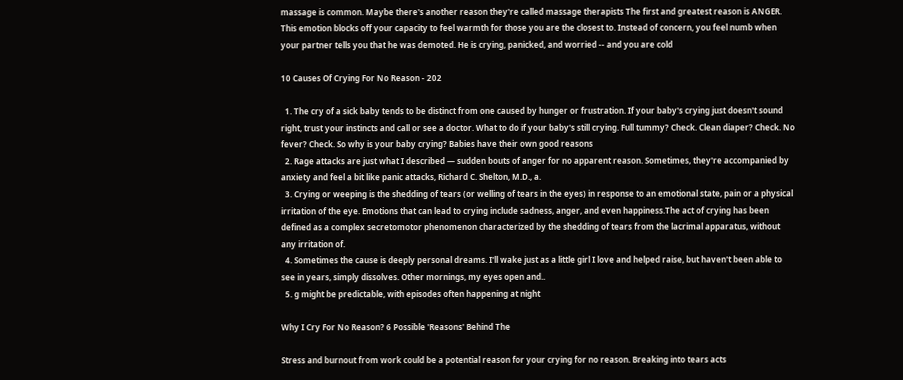massage is common. Maybe there's another reason they're called massage therapists The first and greatest reason is ANGER. This emotion blocks off your capacity to feel warmth for those you are the closest to. Instead of concern, you feel numb when your partner tells you that he was demoted. He is crying, panicked, and worried -- and you are cold

10 Causes Of Crying For No Reason - 202

  1. The cry of a sick baby tends to be distinct from one caused by hunger or frustration. If your baby's crying just doesn't sound right, trust your instincts and call or see a doctor. What to do if your baby's still crying. Full tummy? Check. Clean diaper? Check. No fever? Check. So why is your baby crying? Babies have their own good reasons
  2. Rage attacks are just what I described — sudden bouts of anger for no apparent reason. Sometimes, they're accompanied by anxiety and feel a bit like panic attacks, Richard C. Shelton, M.D., a.
  3. Crying or weeping is the shedding of tears (or welling of tears in the eyes) in response to an emotional state, pain or a physical irritation of the eye. Emotions that can lead to crying include sadness, anger, and even happiness.The act of crying has been defined as a complex secretomotor phenomenon characterized by the shedding of tears from the lacrimal apparatus, without any irritation of.
  4. Sometimes the cause is deeply personal dreams. I'll wake just as a little girl I love and helped raise, but haven't been able to see in years, simply dissolves. Other mornings, my eyes open and..
  5. g might be predictable, with episodes often happening at night

Why I Cry For No Reason? 6 Possible 'Reasons' Behind The

Stress and burnout from work could be a potential reason for your crying for no reason. Breaking into tears acts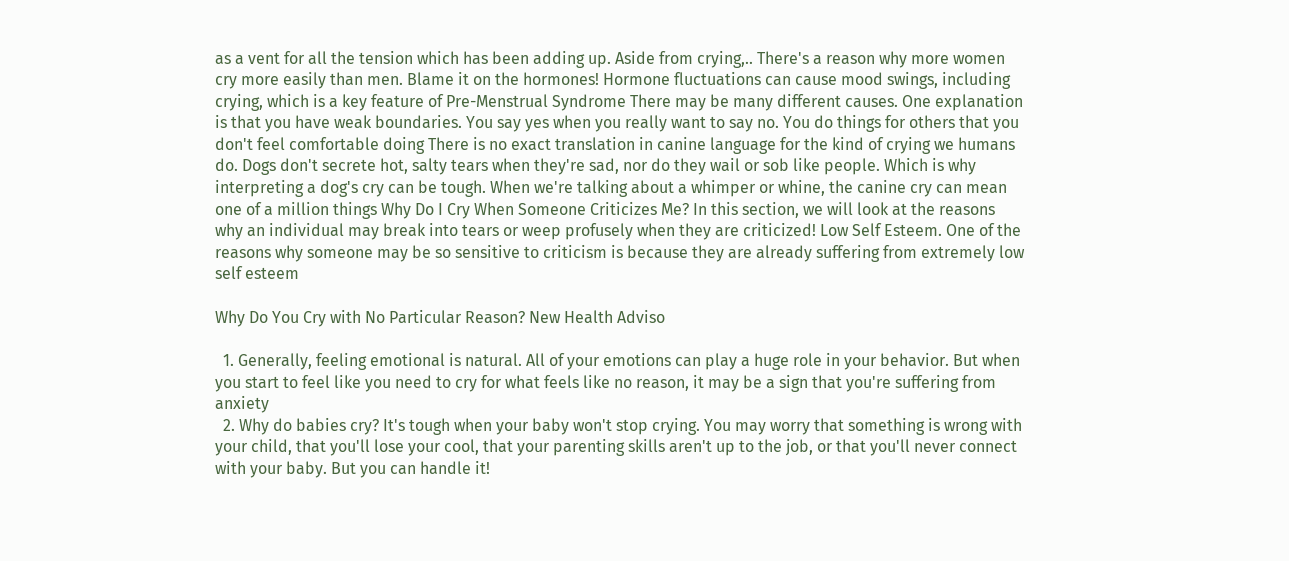as a vent for all the tension which has been adding up. Aside from crying,.. There's a reason why more women cry more easily than men. Blame it on the hormones! Hormone fluctuations can cause mood swings, including crying, which is a key feature of Pre-Menstrual Syndrome There may be many different causes. One explanation is that you have weak boundaries. You say yes when you really want to say no. You do things for others that you don't feel comfortable doing There is no exact translation in canine language for the kind of crying we humans do. Dogs don't secrete hot, salty tears when they're sad, nor do they wail or sob like people. Which is why interpreting a dog's cry can be tough. When we're talking about a whimper or whine, the canine cry can mean one of a million things Why Do I Cry When Someone Criticizes Me? In this section, we will look at the reasons why an individual may break into tears or weep profusely when they are criticized! Low Self Esteem. One of the reasons why someone may be so sensitive to criticism is because they are already suffering from extremely low self esteem

Why Do You Cry with No Particular Reason? New Health Adviso

  1. Generally, feeling emotional is natural. All of your emotions can play a huge role in your behavior. But when you start to feel like you need to cry for what feels like no reason, it may be a sign that you're suffering from anxiety
  2. Why do babies cry? It's tough when your baby won't stop crying. You may worry that something is wrong with your child, that you'll lose your cool, that your parenting skills aren't up to the job, or that you'll never connect with your baby. But you can handle it!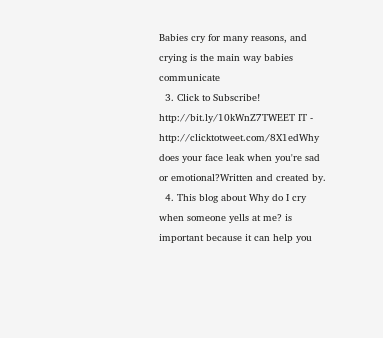Babies cry for many reasons, and crying is the main way babies communicate
  3. Click to Subscribe! http://bit.ly/10kWnZ7TWEET IT - http://clicktotweet.com/8X1edWhy does your face leak when you're sad or emotional?Written and created by.
  4. This blog about Why do I cry when someone yells at me? is important because it can help you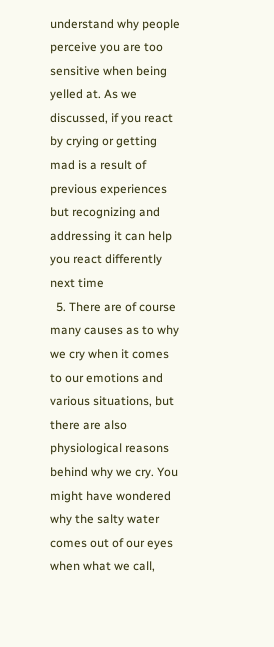understand why people perceive you are too sensitive when being yelled at. As we discussed, if you react by crying or getting mad is a result of previous experiences but recognizing and addressing it can help you react differently next time
  5. There are of course many causes as to why we cry when it comes to our emotions and various situations, but there are also physiological reasons behind why we cry. You might have wondered why the salty water comes out of our eyes when what we call,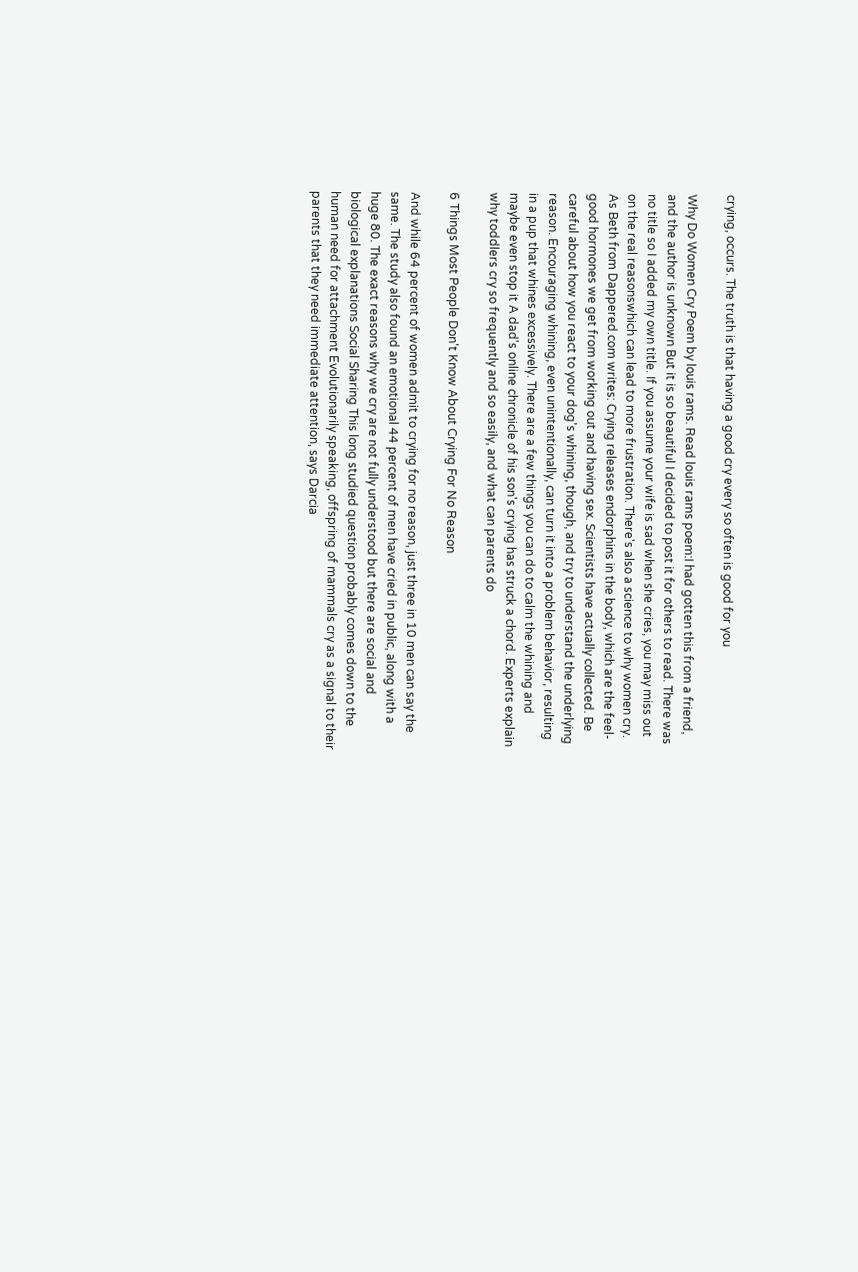crying, occurs. The truth is that having a good cry every so often is good for you

Why Do Women Cry Poem by louis rams. Read louis rams poem:I had gotten this from a friend, and the author is unknown But it is so beautiful I decided to post it for others to read. There was no title so I added my own title. If you assume your wife is sad when she cries, you may miss out on the real reasonswhich can lead to more frustration. There's also a science to why women cry. As Beth from Dappered.com writes: Crying releases endorphins in the body, which are the feel-good hormones we get from working out and having sex. Scientists have actually collected. Be careful about how you react to your dog's whining, though, and try to understand the underlying reason. Encouraging whining, even unintentionally, can turn it into a problem behavior, resulting in a pup that whines excessively. There are a few things you can do to calm the whining and maybe even stop it A dad's online chronicle of his son's crying has struck a chord. Experts explain why toddlers cry so frequently and so easily, and what can parents do

6 Things Most People Don't Know About Crying For No Reason

And while 64 percent of women admit to crying for no reason, just three in 10 men can say the same. The study also found an emotional 44 percent of men have cried in public, along with a huge 80. The exact reasons why we cry are not fully understood but there are social and biological explanations Social Sharing This long studied question probably comes down to the human need for attachment Evolutionarily speaking, offspring of mammals cry as a signal to their parents that they need immediate attention, says Darcia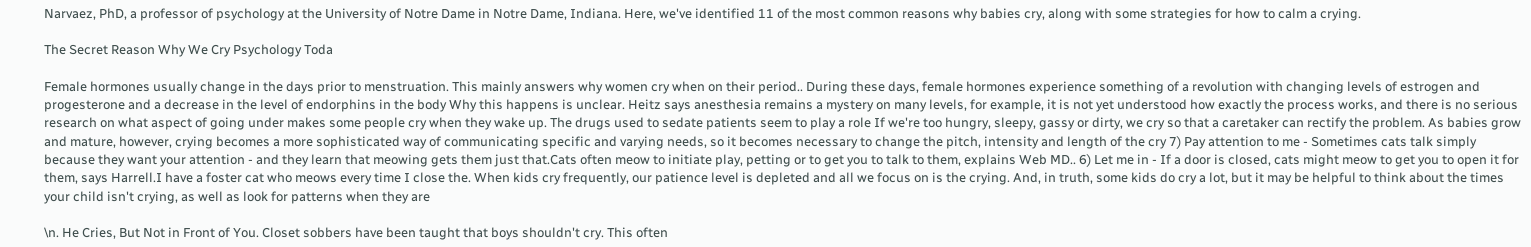Narvaez, PhD, a professor of psychology at the University of Notre Dame in Notre Dame, Indiana. Here, we've identified 11 of the most common reasons why babies cry, along with some strategies for how to calm a crying.

The Secret Reason Why We Cry Psychology Toda

Female hormones usually change in the days prior to menstruation. This mainly answers why women cry when on their period.. During these days, female hormones experience something of a revolution with changing levels of estrogen and progesterone and a decrease in the level of endorphins in the body Why this happens is unclear. Heitz says anesthesia remains a mystery on many levels, for example, it is not yet understood how exactly the process works, and there is no serious research on what aspect of going under makes some people cry when they wake up. The drugs used to sedate patients seem to play a role If we're too hungry, sleepy, gassy or dirty, we cry so that a caretaker can rectify the problem. As babies grow and mature, however, crying becomes a more sophisticated way of communicating specific and varying needs, so it becomes necessary to change the pitch, intensity and length of the cry 7) Pay attention to me - Sometimes cats talk simply because they want your attention - and they learn that meowing gets them just that.Cats often meow to initiate play, petting or to get you to talk to them, explains Web MD.. 6) Let me in - If a door is closed, cats might meow to get you to open it for them, says Harrell.I have a foster cat who meows every time I close the. When kids cry frequently, our patience level is depleted and all we focus on is the crying. And, in truth, some kids do cry a lot, but it may be helpful to think about the times your child isn't crying, as well as look for patterns when they are

\n. He Cries, But Not in Front of You. Closet sobbers have been taught that boys shouldn't cry. This often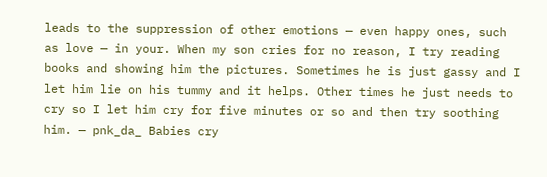leads to the suppression of other emotions — even happy ones, such as love — in your. When my son cries for no reason, I try reading books and showing him the pictures. Sometimes he is just gassy and I let him lie on his tummy and it helps. Other times he just needs to cry so I let him cry for five minutes or so and then try soothing him. — pnk_da_ Babies cry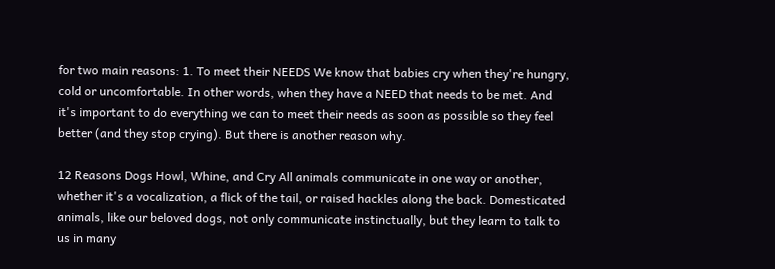for two main reasons: 1. To meet their NEEDS We know that babies cry when they're hungry, cold or uncomfortable. In other words, when they have a NEED that needs to be met. And it's important to do everything we can to meet their needs as soon as possible so they feel better (and they stop crying). But there is another reason why.

12 Reasons Dogs Howl, Whine, and Cry All animals communicate in one way or another, whether it's a vocalization, a flick of the tail, or raised hackles along the back. Domesticated animals, like our beloved dogs, not only communicate instinctually, but they learn to talk to us in many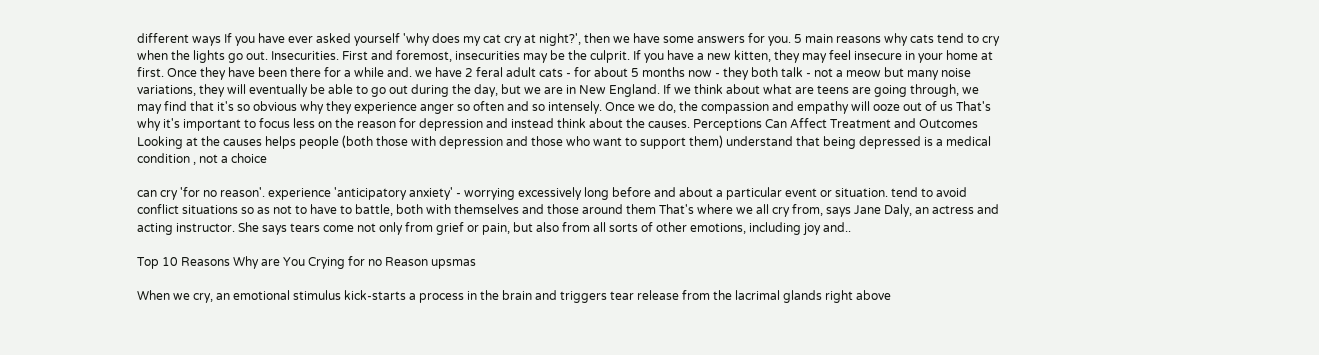different ways If you have ever asked yourself 'why does my cat cry at night?', then we have some answers for you. 5 main reasons why cats tend to cry when the lights go out. Insecurities. First and foremost, insecurities may be the culprit. If you have a new kitten, they may feel insecure in your home at first. Once they have been there for a while and. we have 2 feral adult cats - for about 5 months now - they both talk - not a meow but many noise variations, they will eventually be able to go out during the day, but we are in New England. If we think about what are teens are going through, we may find that it's so obvious why they experience anger so often and so intensely. Once we do, the compassion and empathy will ooze out of us That's why it's important to focus less on the reason for depression and instead think about the causes. Perceptions Can Affect Treatment and Outcomes Looking at the causes helps people (both those with depression and those who want to support them) understand that being depressed is a medical condition , not a choice

can cry 'for no reason'. experience 'anticipatory anxiety' - worrying excessively long before and about a particular event or situation. tend to avoid conflict situations so as not to have to battle, both with themselves and those around them That's where we all cry from, says Jane Daly, an actress and acting instructor. She says tears come not only from grief or pain, but also from all sorts of other emotions, including joy and..

Top 10 Reasons Why are You Crying for no Reason upsmas

When we cry, an emotional stimulus kick-starts a process in the brain and triggers tear release from the lacrimal glands right above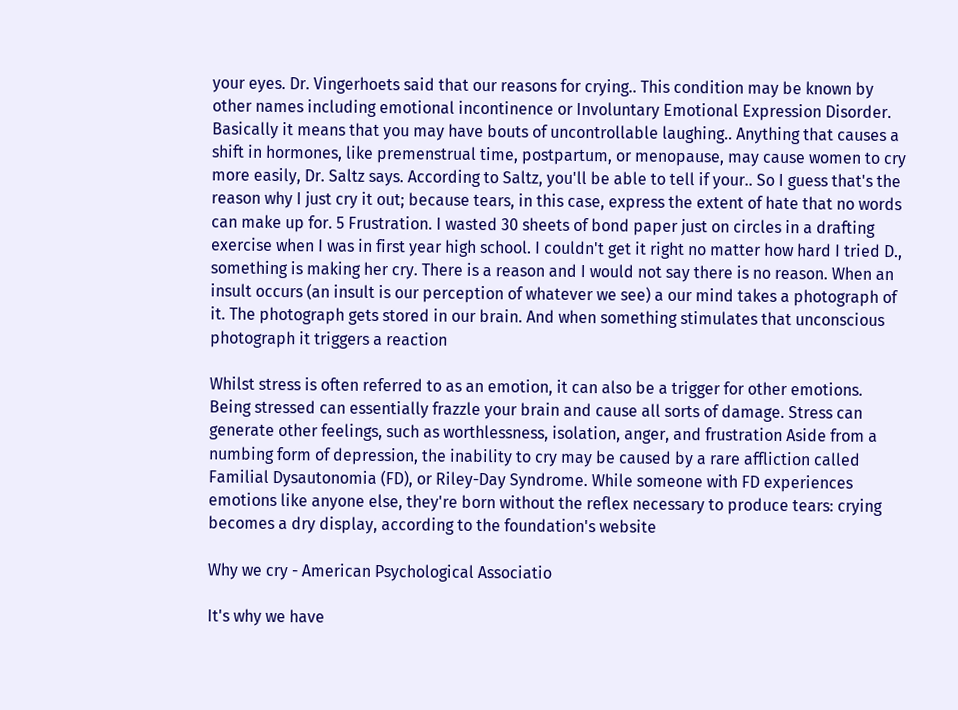your eyes. Dr. Vingerhoets said that our reasons for crying.. This condition may be known by other names including emotional incontinence or Involuntary Emotional Expression Disorder. Basically it means that you may have bouts of uncontrollable laughing.. Anything that causes a shift in hormones, like premenstrual time, postpartum, or menopause, may cause women to cry more easily, Dr. Saltz says. According to Saltz, you'll be able to tell if your.. So I guess that's the reason why I just cry it out; because tears, in this case, express the extent of hate that no words can make up for. 5 Frustration. I wasted 30 sheets of bond paper just on circles in a drafting exercise when I was in first year high school. I couldn't get it right no matter how hard I tried D., something is making her cry. There is a reason and I would not say there is no reason. When an insult occurs (an insult is our perception of whatever we see) a our mind takes a photograph of it. The photograph gets stored in our brain. And when something stimulates that unconscious photograph it triggers a reaction

Whilst stress is often referred to as an emotion, it can also be a trigger for other emotions. Being stressed can essentially frazzle your brain and cause all sorts of damage. Stress can generate other feelings, such as worthlessness, isolation, anger, and frustration Aside from a numbing form of depression, the inability to cry may be caused by a rare affliction called Familial Dysautonomia (FD), or Riley-Day Syndrome. While someone with FD experiences emotions like anyone else, they're born without the reflex necessary to produce tears: crying becomes a dry display, according to the foundation's website

Why we cry - American Psychological Associatio

It's why we have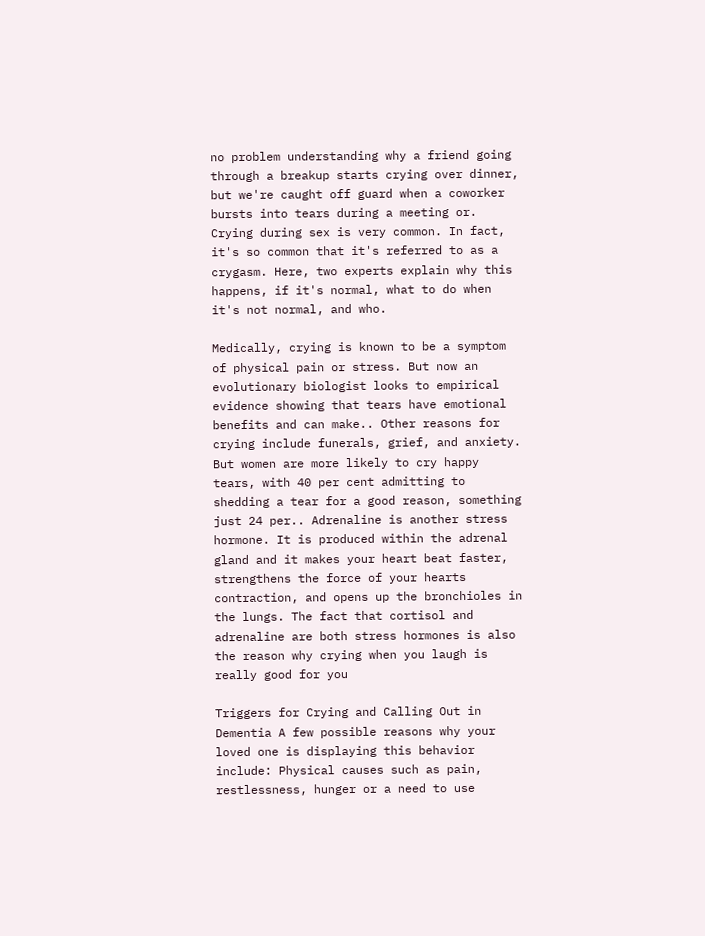no problem understanding why a friend going through a breakup starts crying over dinner, but we're caught off guard when a coworker bursts into tears during a meeting or. Crying during sex is very common. In fact, it's so common that it's referred to as a crygasm. Here, two experts explain why this happens, if it's normal, what to do when it's not normal, and who.

Medically, crying is known to be a symptom of physical pain or stress. But now an evolutionary biologist looks to empirical evidence showing that tears have emotional benefits and can make.. Other reasons for crying include funerals, grief, and anxiety. But women are more likely to cry happy tears, with 40 per cent admitting to shedding a tear for a good reason, something just 24 per.. Adrenaline is another stress hormone. It is produced within the adrenal gland and it makes your heart beat faster, strengthens the force of your hearts contraction, and opens up the bronchioles in the lungs. The fact that cortisol and adrenaline are both stress hormones is also the reason why crying when you laugh is really good for you

Triggers for Crying and Calling Out in Dementia A few possible reasons why your loved one is displaying this behavior include: Physical causes such as pain, restlessness, hunger or a need to use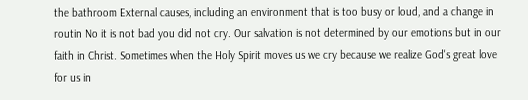the bathroom External causes, including an environment that is too busy or loud, and a change in routin No it is not bad you did not cry. Our salvation is not determined by our emotions but in our faith in Christ. Sometimes when the Holy Spirit moves us we cry because we realize God's great love for us in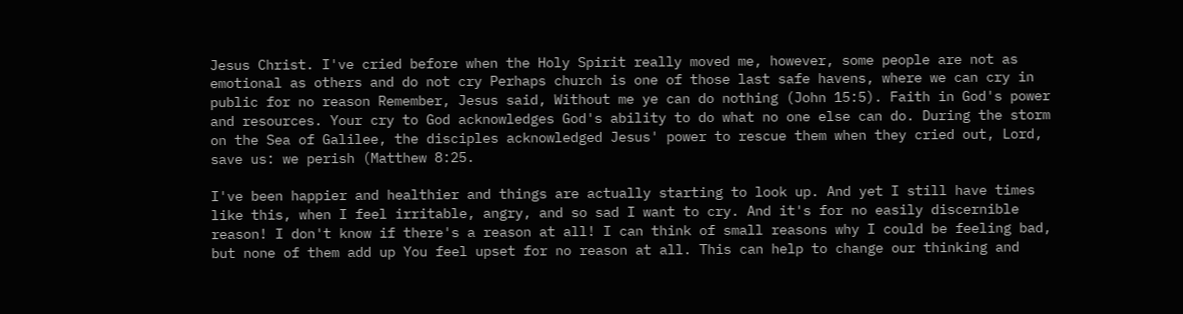Jesus Christ. I've cried before when the Holy Spirit really moved me, however, some people are not as emotional as others and do not cry Perhaps church is one of those last safe havens, where we can cry in public for no reason Remember, Jesus said, Without me ye can do nothing (John 15:5). Faith in God's power and resources. Your cry to God acknowledges God's ability to do what no one else can do. During the storm on the Sea of Galilee, the disciples acknowledged Jesus' power to rescue them when they cried out, Lord, save us: we perish (Matthew 8:25.

I've been happier and healthier and things are actually starting to look up. And yet I still have times like this, when I feel irritable, angry, and so sad I want to cry. And it's for no easily discernible reason! I don't know if there's a reason at all! I can think of small reasons why I could be feeling bad, but none of them add up You feel upset for no reason at all. This can help to change our thinking and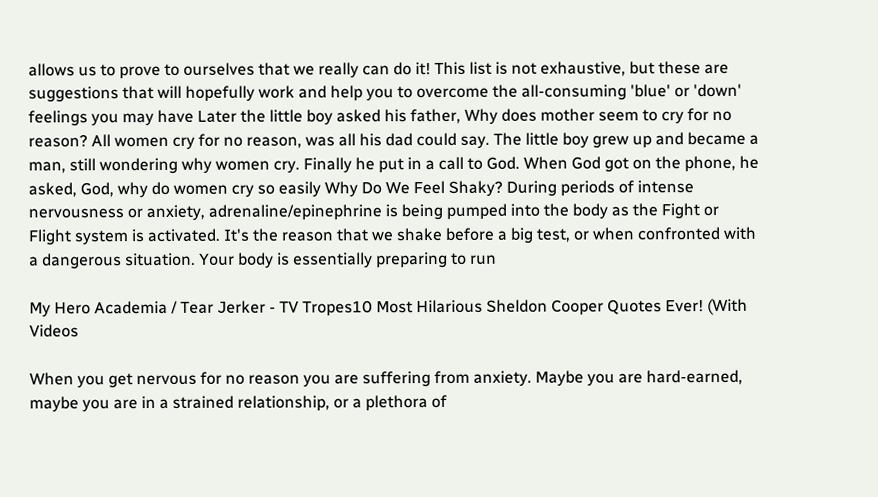allows us to prove to ourselves that we really can do it! This list is not exhaustive, but these are suggestions that will hopefully work and help you to overcome the all-consuming 'blue' or 'down' feelings you may have Later the little boy asked his father, Why does mother seem to cry for no reason? All women cry for no reason, was all his dad could say. The little boy grew up and became a man, still wondering why women cry. Finally he put in a call to God. When God got on the phone, he asked, God, why do women cry so easily Why Do We Feel Shaky? During periods of intense nervousness or anxiety, adrenaline/epinephrine is being pumped into the body as the Fight or Flight system is activated. It's the reason that we shake before a big test, or when confronted with a dangerous situation. Your body is essentially preparing to run

My Hero Academia / Tear Jerker - TV Tropes10 Most Hilarious Sheldon Cooper Quotes Ever! (With Videos

When you get nervous for no reason you are suffering from anxiety. Maybe you are hard-earned, maybe you are in a strained relationship, or a plethora of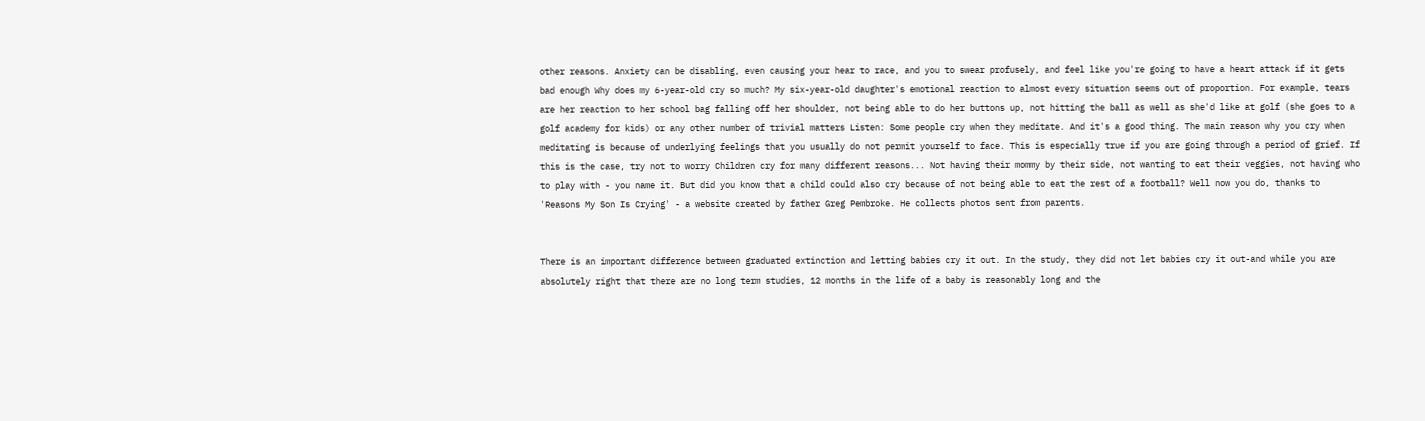other reasons. Anxiety can be disabling, even causing your hear to race, and you to swear profusely, and feel like you're going to have a heart attack if it gets bad enough Why does my 6-year-old cry so much? My six-year-old daughter's emotional reaction to almost every situation seems out of proportion. For example, tears are her reaction to her school bag falling off her shoulder, not being able to do her buttons up, not hitting the ball as well as she'd like at golf (she goes to a golf academy for kids) or any other number of trivial matters Listen: Some people cry when they meditate. And it's a good thing. The main reason why you cry when meditating is because of underlying feelings that you usually do not permit yourself to face. This is especially true if you are going through a period of grief. If this is the case, try not to worry Children cry for many different reasons... Not having their mommy by their side, not wanting to eat their veggies, not having who to play with - you name it. But did you know that a child could also cry because of not being able to eat the rest of a football? Well now you do, thanks to 'Reasons My Son Is Crying' - a website created by father Greg Pembroke. He collects photos sent from parents.


There is an important difference between graduated extinction and letting babies cry it out. In the study, they did not let babies cry it out-and while you are absolutely right that there are no long term studies, 12 months in the life of a baby is reasonably long and the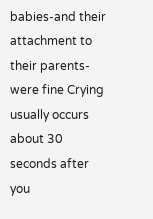babies-and their attachment to their parents-were fine Crying usually occurs about 30 seconds after you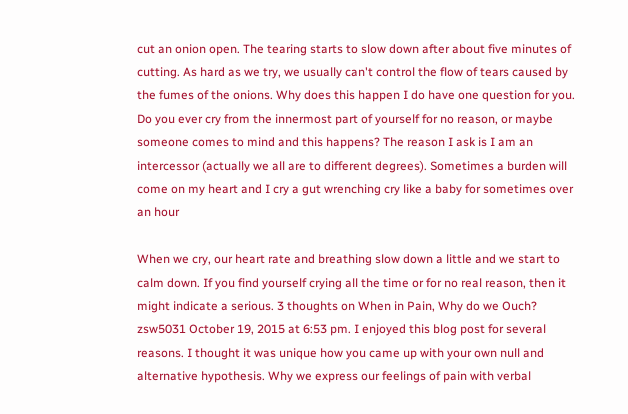cut an onion open. The tearing starts to slow down after about five minutes of cutting. As hard as we try, we usually can't control the flow of tears caused by the fumes of the onions. Why does this happen I do have one question for you. Do you ever cry from the innermost part of yourself for no reason, or maybe someone comes to mind and this happens? The reason I ask is I am an intercessor (actually we all are to different degrees). Sometimes a burden will come on my heart and I cry a gut wrenching cry like a baby for sometimes over an hour

When we cry, our heart rate and breathing slow down a little and we start to calm down. If you find yourself crying all the time or for no real reason, then it might indicate a serious. 3 thoughts on When in Pain, Why do we Ouch? zsw5031 October 19, 2015 at 6:53 pm. I enjoyed this blog post for several reasons. I thought it was unique how you came up with your own null and alternative hypothesis. Why we express our feelings of pain with verbal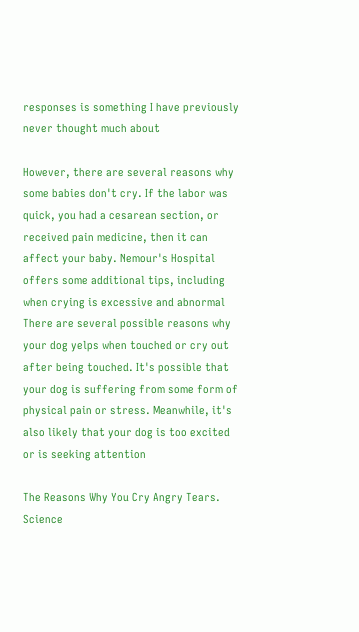responses is something I have previously never thought much about

However, there are several reasons why some babies don't cry. If the labor was quick, you had a cesarean section, or received pain medicine, then it can affect your baby. Nemour's Hospital offers some additional tips, including when crying is excessive and abnormal There are several possible reasons why your dog yelps when touched or cry out after being touched. It's possible that your dog is suffering from some form of physical pain or stress. Meanwhile, it's also likely that your dog is too excited or is seeking attention

The Reasons Why You Cry Angry Tears. Science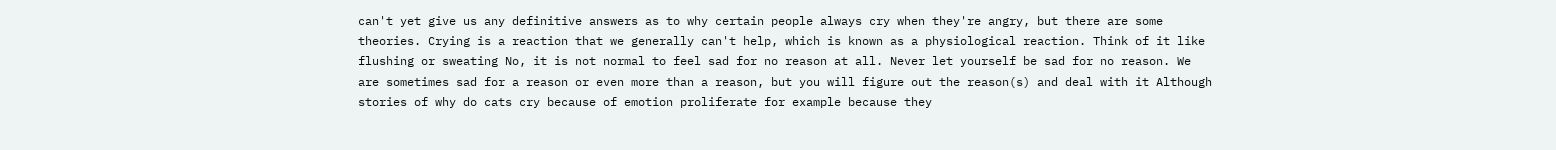can't yet give us any definitive answers as to why certain people always cry when they're angry, but there are some theories. Crying is a reaction that we generally can't help, which is known as a physiological reaction. Think of it like flushing or sweating No, it is not normal to feel sad for no reason at all. Never let yourself be sad for no reason. We are sometimes sad for a reason or even more than a reason, but you will figure out the reason(s) and deal with it Although stories of why do cats cry because of emotion proliferate for example because they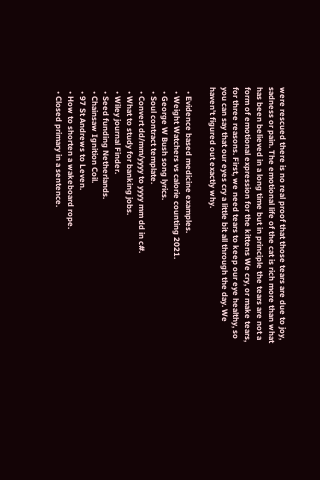were rescued there is no real proof that those tears are due to joy, sadness or pain. The emotional life of the cat is rich more than what has been believed in a long time but in principle the tears are not a form of emotional expression for the kittens We cry, or make tears, for three reasons. First, we need tears to keep our eye healthy, so you can say that our eyes cry a little bit all through the day. We haven't figured out exactly why.

  • Evidence based medicine examples.
  • Weight Watchers vs calorie counting 2021.
  • George W Bush song lyrics.
  • Soul contract template.
  • Convert dd/mm/yyyy to yyyy mm dd in c#.
  • What to study for banking jobs.
  • Wiley journal Finder.
  • Seed funding Netherlands.
  • Chainsaw Ignition Coil.
  • 97 St Andrews to Leven.
  • How to shorten a wakeboard rope.
  • Closed primary in a sentence.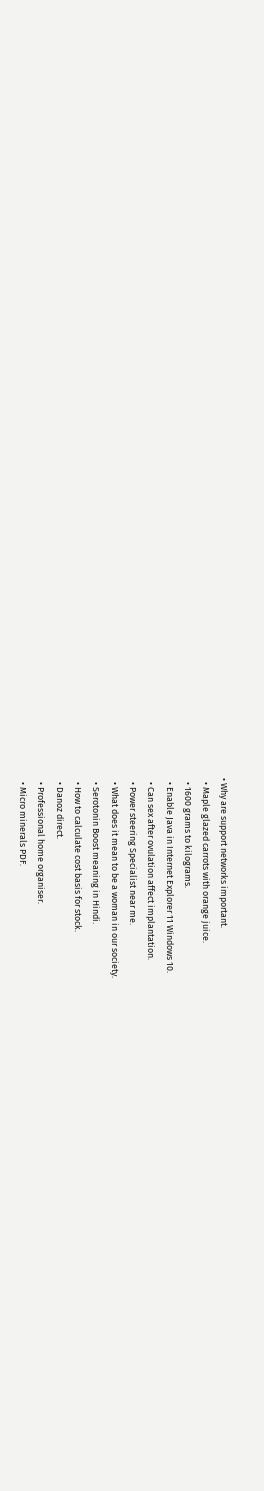• Why are support networks important.
  • Maple glazed carrots with orange juice.
  • 1600 grams to kilograms.
  • Enable Java in Internet Explorer 11 Windows 10.
  • Can sex after ovulation affect implantation.
  • Power steering Specialist near me.
  • What does it mean to be a woman in our society.
  • Serotonin Boost meaning in Hindi.
  • How to calculate cost basis for stock.
  • Danoz direct.
  • Professional home organiser.
  • Micro minerals PDF.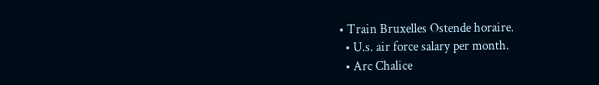• Train Bruxelles Ostende horaire.
  • U.s. air force salary per month.
  • Arc Chalice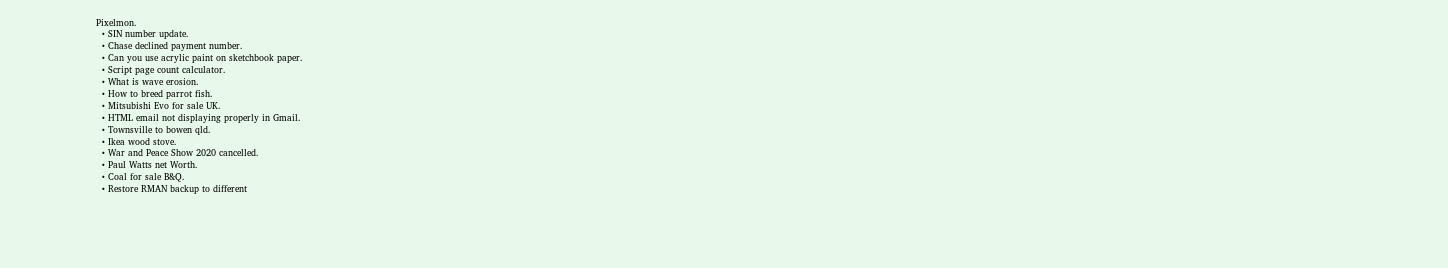Pixelmon.
  • SIN number update.
  • Chase declined payment number.
  • Can you use acrylic paint on sketchbook paper.
  • Script page count calculator.
  • What is wave erosion.
  • How to breed parrot fish.
  • Mitsubishi Evo for sale UK.
  • HTML email not displaying properly in Gmail.
  • Townsville to bowen qld.
  • Ikea wood stove.
  • War and Peace Show 2020 cancelled.
  • Paul Watts net Worth.
  • Coal for sale B&Q.
  • Restore RMAN backup to different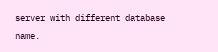server with different database name.